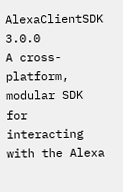AlexaClientSDK  3.0.0
A cross-platform, modular SDK for interacting with the Alexa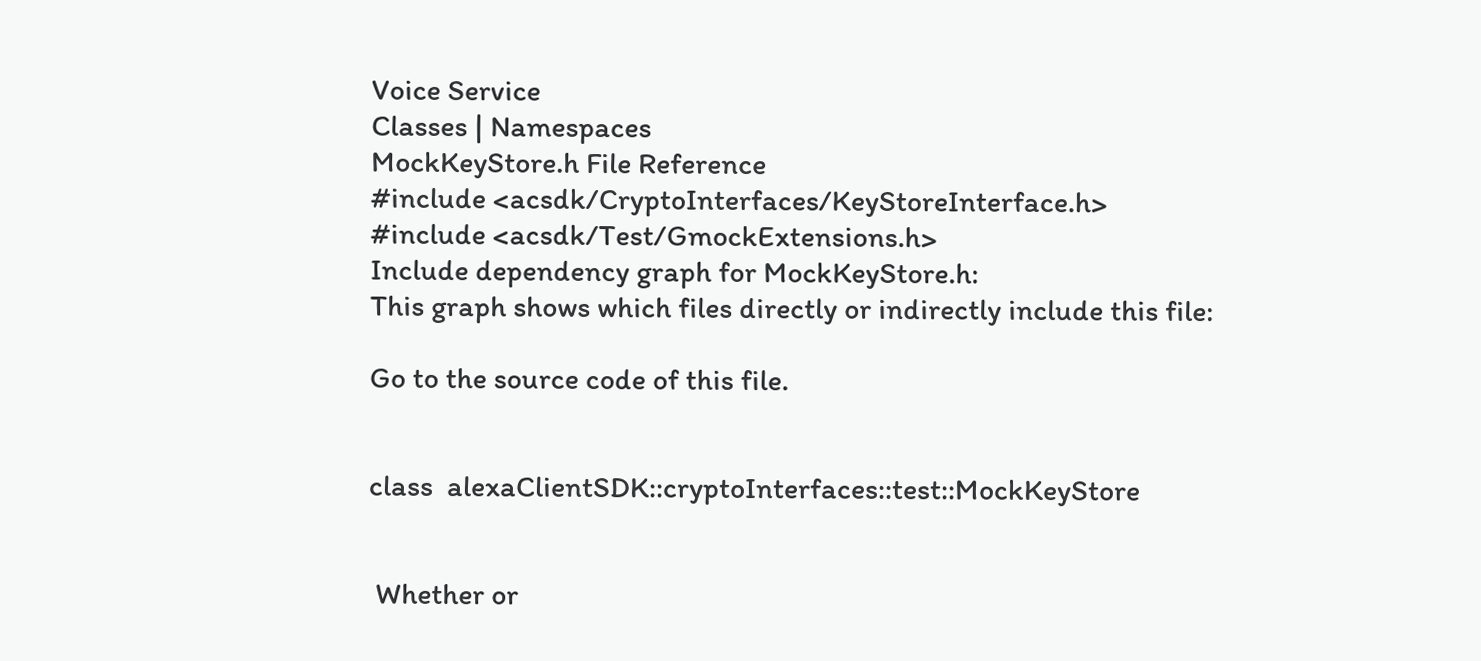Voice Service
Classes | Namespaces
MockKeyStore.h File Reference
#include <acsdk/CryptoInterfaces/KeyStoreInterface.h>
#include <acsdk/Test/GmockExtensions.h>
Include dependency graph for MockKeyStore.h:
This graph shows which files directly or indirectly include this file:

Go to the source code of this file.


class  alexaClientSDK::cryptoInterfaces::test::MockKeyStore


 Whether or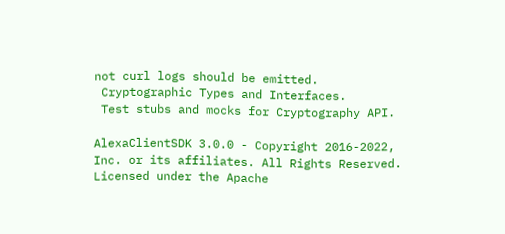not curl logs should be emitted.
 Cryptographic Types and Interfaces.
 Test stubs and mocks for Cryptography API.

AlexaClientSDK 3.0.0 - Copyright 2016-2022, Inc. or its affiliates. All Rights Reserved. Licensed under the Apache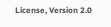License, Version 2.0